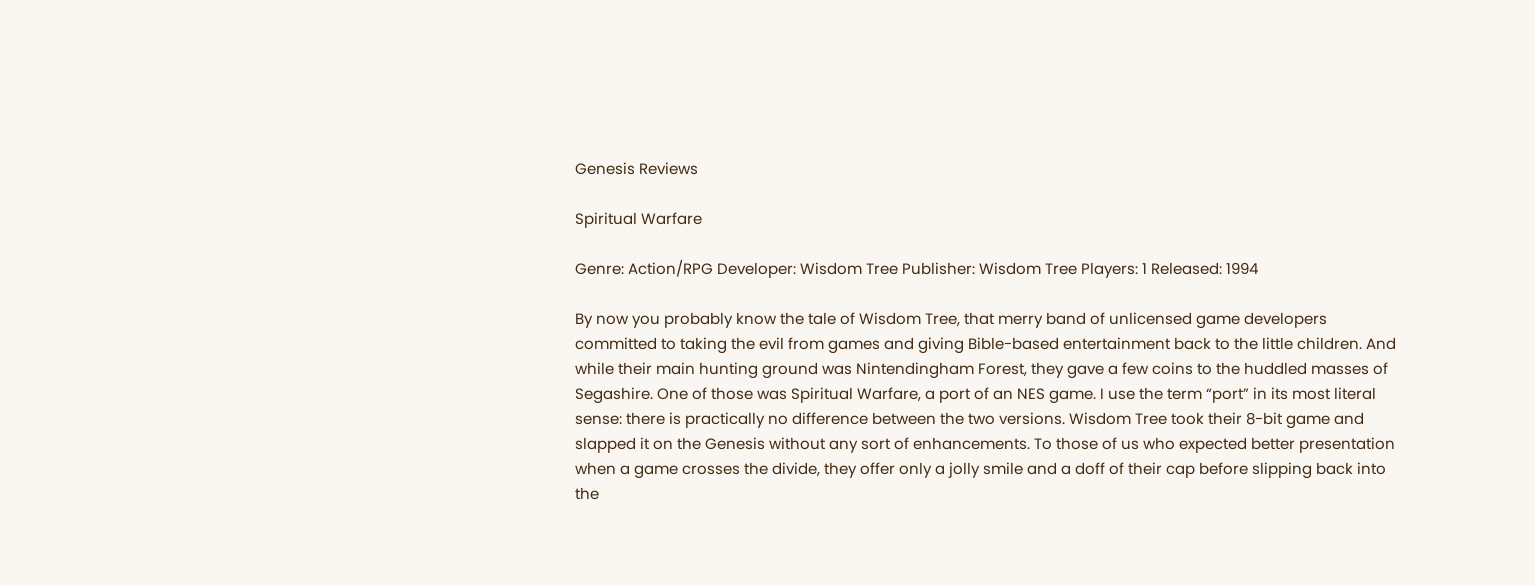Genesis Reviews

Spiritual Warfare

Genre: Action/RPG Developer: Wisdom Tree Publisher: Wisdom Tree Players: 1 Released: 1994

By now you probably know the tale of Wisdom Tree, that merry band of unlicensed game developers committed to taking the evil from games and giving Bible-based entertainment back to the little children. And while their main hunting ground was Nintendingham Forest, they gave a few coins to the huddled masses of Segashire. One of those was Spiritual Warfare, a port of an NES game. I use the term “port” in its most literal sense: there is practically no difference between the two versions. Wisdom Tree took their 8-bit game and slapped it on the Genesis without any sort of enhancements. To those of us who expected better presentation when a game crosses the divide, they offer only a jolly smile and a doff of their cap before slipping back into the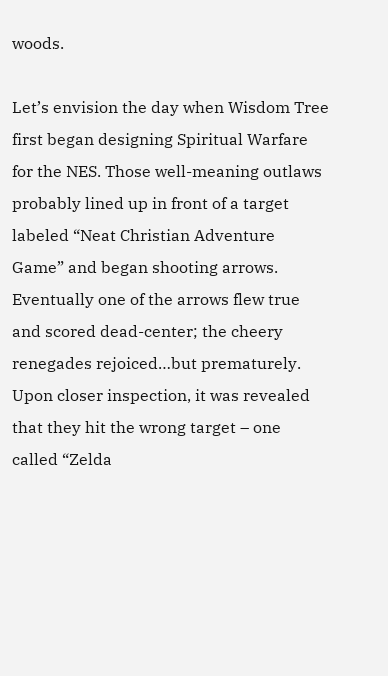woods.

Let’s envision the day when Wisdom Tree first began designing Spiritual Warfare for the NES. Those well-meaning outlaws probably lined up in front of a target labeled “Neat Christian Adventure Game” and began shooting arrows. Eventually one of the arrows flew true and scored dead-center; the cheery renegades rejoiced…but prematurely. Upon closer inspection, it was revealed that they hit the wrong target – one called “Zelda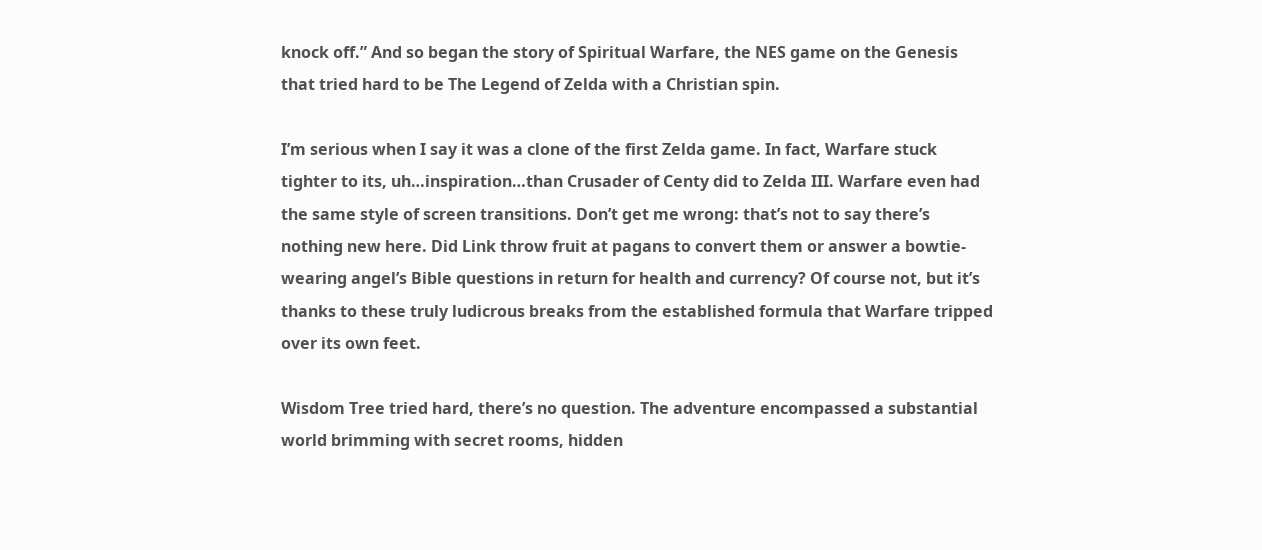knock off.” And so began the story of Spiritual Warfare, the NES game on the Genesis that tried hard to be The Legend of Zelda with a Christian spin.

I’m serious when I say it was a clone of the first Zelda game. In fact, Warfare stuck tighter to its, uh…inspiration…than Crusader of Centy did to Zelda III. Warfare even had the same style of screen transitions. Don’t get me wrong: that’s not to say there’s nothing new here. Did Link throw fruit at pagans to convert them or answer a bowtie-wearing angel’s Bible questions in return for health and currency? Of course not, but it’s thanks to these truly ludicrous breaks from the established formula that Warfare tripped over its own feet.

Wisdom Tree tried hard, there’s no question. The adventure encompassed a substantial world brimming with secret rooms, hidden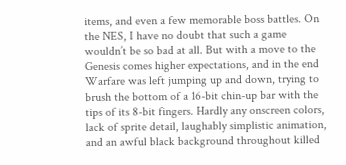items, and even a few memorable boss battles. On the NES, I have no doubt that such a game wouldn’t be so bad at all. But with a move to the Genesis comes higher expectations, and in the end Warfare was left jumping up and down, trying to brush the bottom of a 16-bit chin-up bar with the tips of its 8-bit fingers. Hardly any onscreen colors, lack of sprite detail, laughably simplistic animation, and an awful black background throughout killed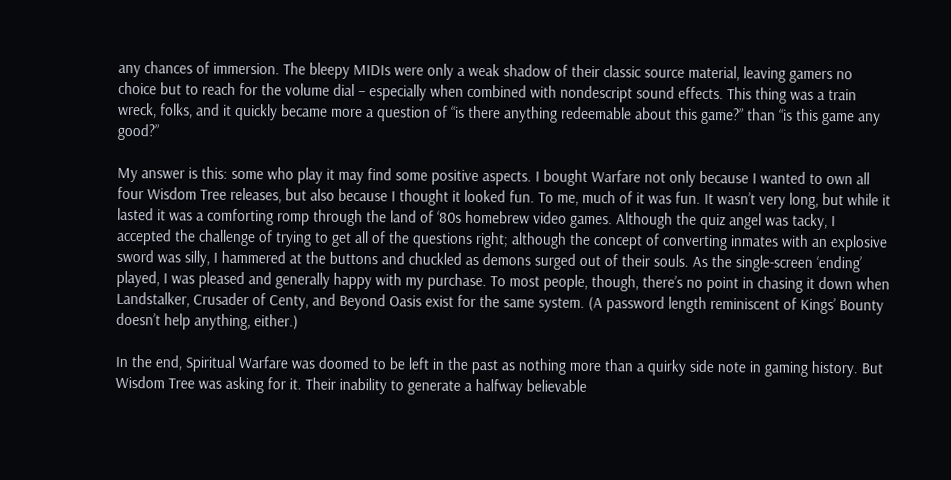any chances of immersion. The bleepy MIDIs were only a weak shadow of their classic source material, leaving gamers no choice but to reach for the volume dial – especially when combined with nondescript sound effects. This thing was a train wreck, folks, and it quickly became more a question of “is there anything redeemable about this game?” than “is this game any good?”

My answer is this: some who play it may find some positive aspects. I bought Warfare not only because I wanted to own all four Wisdom Tree releases, but also because I thought it looked fun. To me, much of it was fun. It wasn’t very long, but while it lasted it was a comforting romp through the land of ‘80s homebrew video games. Although the quiz angel was tacky, I accepted the challenge of trying to get all of the questions right; although the concept of converting inmates with an explosive sword was silly, I hammered at the buttons and chuckled as demons surged out of their souls. As the single-screen ‘ending’ played, I was pleased and generally happy with my purchase. To most people, though, there’s no point in chasing it down when Landstalker, Crusader of Centy, and Beyond Oasis exist for the same system. (A password length reminiscent of Kings’ Bounty doesn’t help anything, either.)

In the end, Spiritual Warfare was doomed to be left in the past as nothing more than a quirky side note in gaming history. But Wisdom Tree was asking for it. Their inability to generate a halfway believable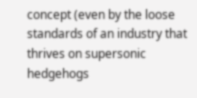concept (even by the loose standards of an industry that thrives on supersonic hedgehogs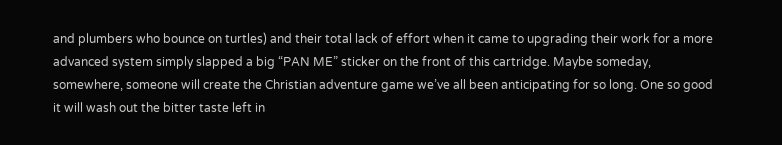and plumbers who bounce on turtles) and their total lack of effort when it came to upgrading their work for a more advanced system simply slapped a big “PAN ME” sticker on the front of this cartridge. Maybe someday, somewhere, someone will create the Christian adventure game we’ve all been anticipating for so long. One so good it will wash out the bitter taste left in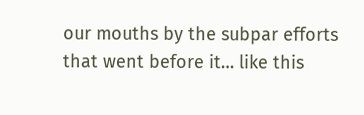our mouths by the subpar efforts that went before it… like this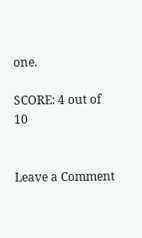one.

SCORE: 4 out of 10


Leave a Comment